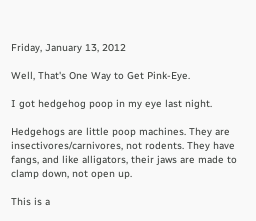Friday, January 13, 2012

Well, That's One Way to Get Pink-Eye.

I got hedgehog poop in my eye last night.

Hedgehogs are little poop machines. They are insectivores/carnivores, not rodents. They have fangs, and like alligators, their jaws are made to clamp down, not open up.

This is a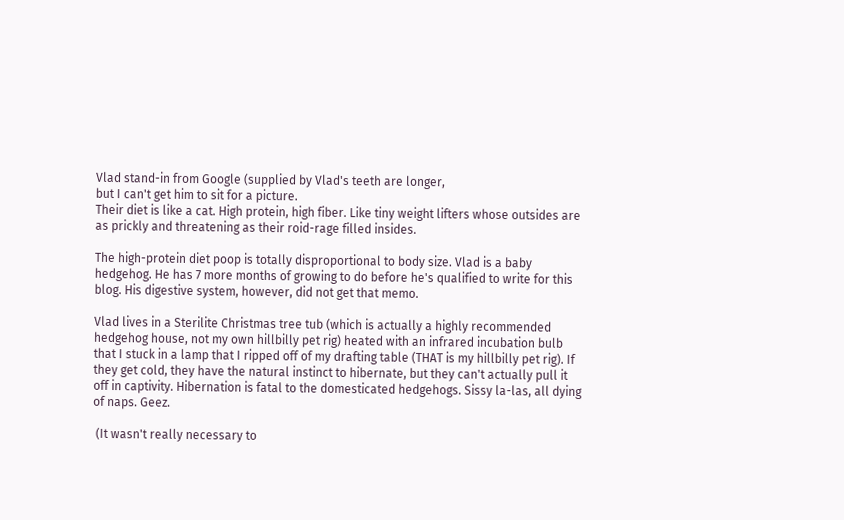Vlad stand-in from Google (supplied by Vlad's teeth are longer,
but I can't get him to sit for a picture.
Their diet is like a cat. High protein, high fiber. Like tiny weight lifters whose outsides are as prickly and threatening as their roid-rage filled insides.

The high-protein diet poop is totally disproportional to body size. Vlad is a baby hedgehog. He has 7 more months of growing to do before he's qualified to write for this blog. His digestive system, however, did not get that memo.

Vlad lives in a Sterilite Christmas tree tub (which is actually a highly recommended hedgehog house, not my own hillbilly pet rig) heated with an infrared incubation bulb that I stuck in a lamp that I ripped off of my drafting table (THAT is my hillbilly pet rig). If they get cold, they have the natural instinct to hibernate, but they can't actually pull it off in captivity. Hibernation is fatal to the domesticated hedgehogs. Sissy la-las, all dying of naps. Geez.

 (It wasn't really necessary to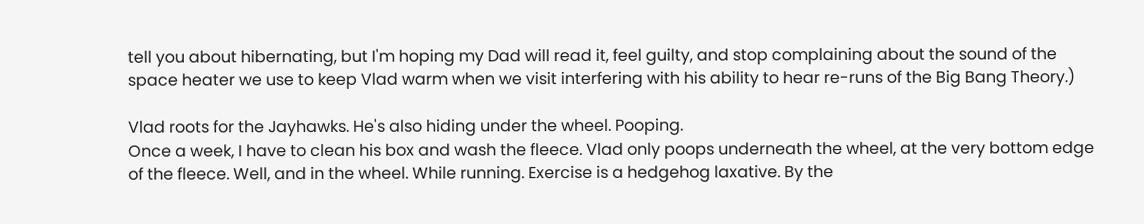tell you about hibernating, but I'm hoping my Dad will read it, feel guilty, and stop complaining about the sound of the space heater we use to keep Vlad warm when we visit interfering with his ability to hear re-runs of the Big Bang Theory.)

Vlad roots for the Jayhawks. He's also hiding under the wheel. Pooping.
Once a week, I have to clean his box and wash the fleece. Vlad only poops underneath the wheel, at the very bottom edge of the fleece. Well, and in the wheel. While running. Exercise is a hedgehog laxative. By the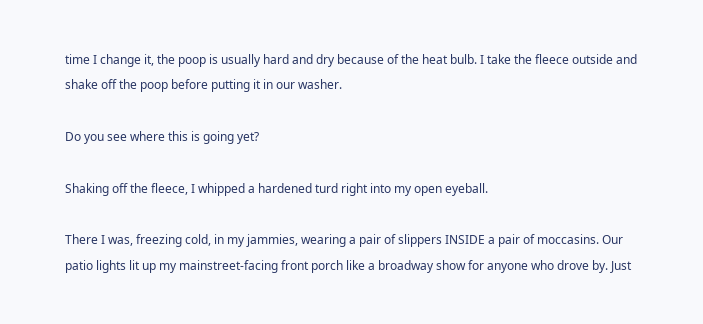time I change it, the poop is usually hard and dry because of the heat bulb. I take the fleece outside and shake off the poop before putting it in our washer.

Do you see where this is going yet?

Shaking off the fleece, I whipped a hardened turd right into my open eyeball.

There I was, freezing cold, in my jammies, wearing a pair of slippers INSIDE a pair of moccasins. Our patio lights lit up my mainstreet-facing front porch like a broadway show for anyone who drove by. Just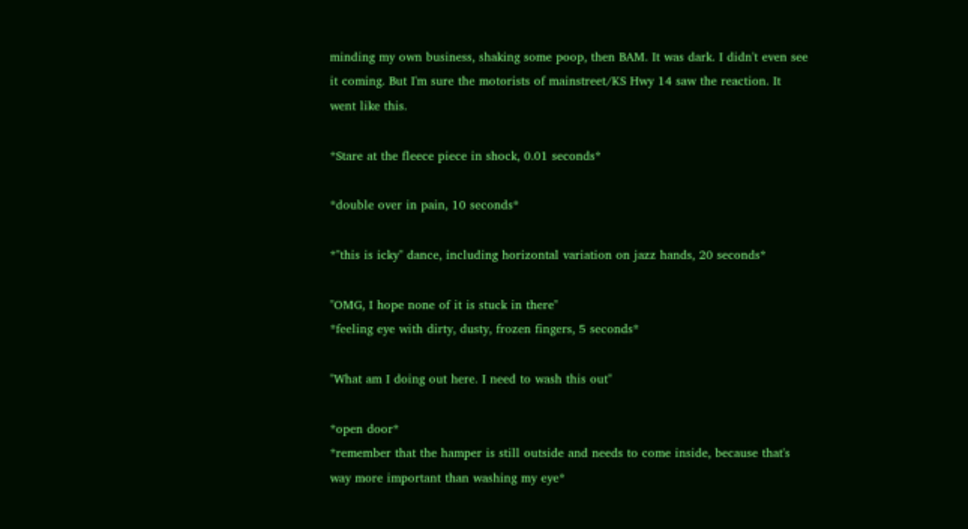minding my own business, shaking some poop, then BAM. It was dark. I didn't even see it coming. But I'm sure the motorists of mainstreet/KS Hwy 14 saw the reaction. It went like this.

*Stare at the fleece piece in shock, 0.01 seconds*

*double over in pain, 10 seconds*

*"this is icky" dance, including horizontal variation on jazz hands, 20 seconds*

"OMG, I hope none of it is stuck in there"
*feeling eye with dirty, dusty, frozen fingers, 5 seconds*

"What am I doing out here. I need to wash this out"

*open door*
*remember that the hamper is still outside and needs to come inside, because that's way more important than washing my eye*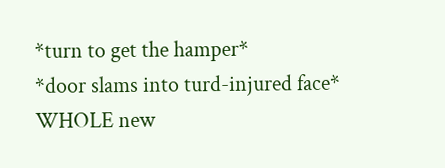*turn to get the hamper*
*door slams into turd-injured face*
WHOLE new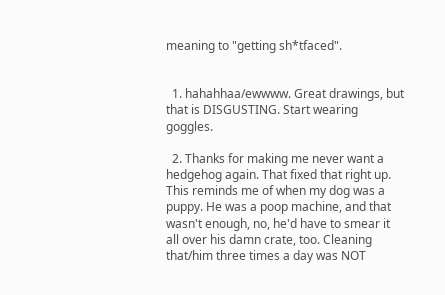meaning to "getting sh*tfaced".


  1. hahahhaa/ewwww. Great drawings, but that is DISGUSTING. Start wearing goggles.

  2. Thanks for making me never want a hedgehog again. That fixed that right up. This reminds me of when my dog was a puppy. He was a poop machine, and that wasn't enough, no, he'd have to smear it all over his damn crate, too. Cleaning that/him three times a day was NOT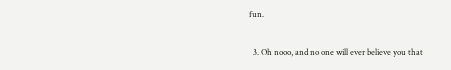fun.

  3. Oh nooo, and no one will ever believe you that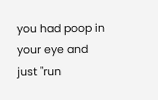you had poop in your eye and just "run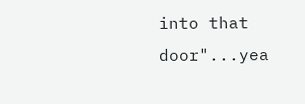into that door"...yea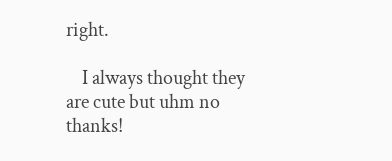right.

    I always thought they are cute but uhm no thanks!